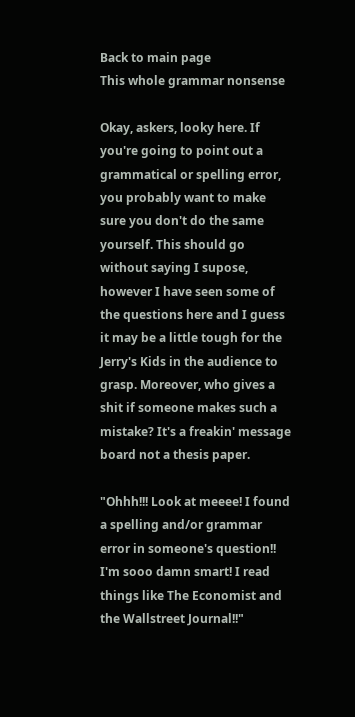Back to main page
This whole grammar nonsense

Okay, askers, looky here. If you're going to point out a grammatical or spelling error, you probably want to make sure you don't do the same yourself. This should go without saying I supose, however I have seen some of the questions here and I guess it may be a little tough for the Jerry's Kids in the audience to grasp. Moreover, who gives a shit if someone makes such a mistake? It's a freakin' message board not a thesis paper.

"Ohhh!!! Look at meeee! I found a spelling and/or grammar error in someone's question!! I'm sooo damn smart! I read things like The Economist and the Wallstreet Journal!!"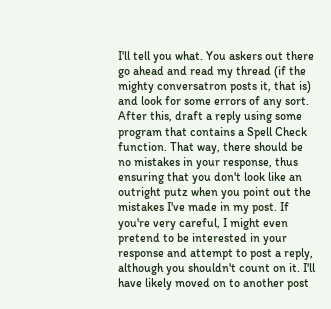I'll tell you what. You askers out there go ahead and read my thread (if the mighty conversatron posts it, that is) and look for some errors of any sort. After this, draft a reply using some program that contains a Spell Check function. That way, there should be no mistakes in your response, thus ensuring that you don't look like an outright putz when you point out the mistakes I've made in my post. If you're very careful, I might even pretend to be interested in your response and attempt to post a reply, although you shouldn't count on it. I'll have likely moved on to another post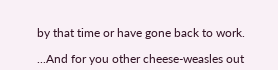by that time or have gone back to work.

...And for you other cheese-weasles out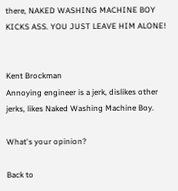there, NAKED WASHING MACHINE BOY KICKS ASS. YOU JUST LEAVE HIM ALONE!


Kent Brockman
Annoying engineer is a jerk, dislikes other jerks, likes Naked Washing Machine Boy.

What's your opinion?

Back to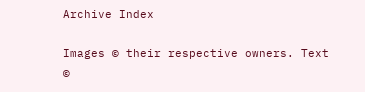Archive Index

Images © their respective owners. Text ©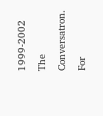1999-2002 The Conversatron. For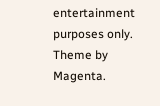entertainment purposes only.
Theme by Magenta.